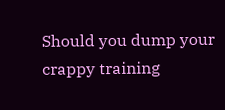Should you dump your crappy training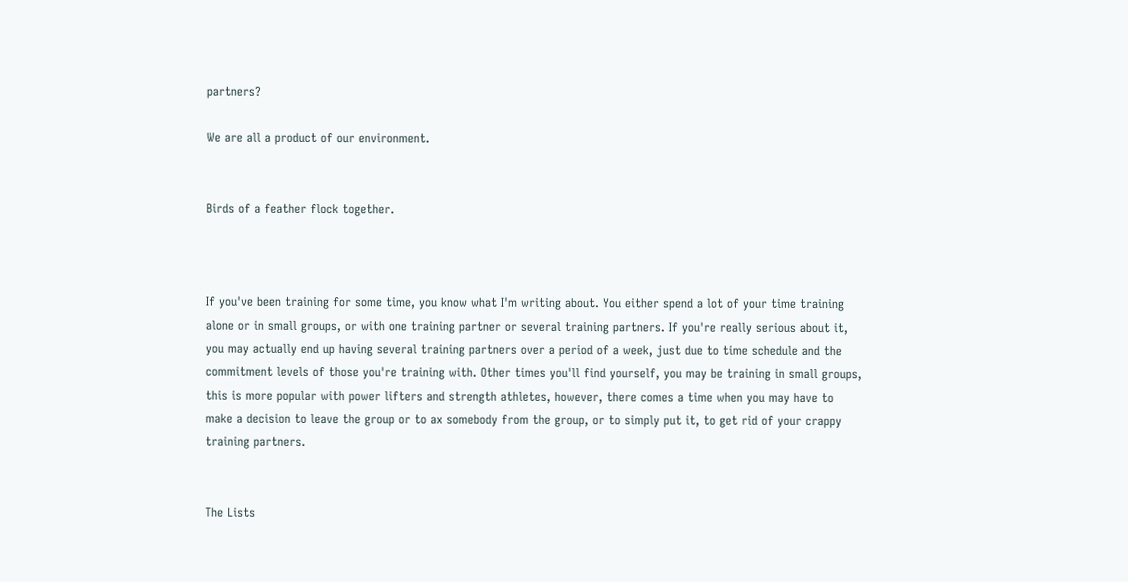partners?

We are all a product of our environment.


Birds of a feather flock together.



If you've been training for some time, you know what I'm writing about. You either spend a lot of your time training alone or in small groups, or with one training partner or several training partners. If you're really serious about it, you may actually end up having several training partners over a period of a week, just due to time schedule and the commitment levels of those you're training with. Other times you'll find yourself, you may be training in small groups, this is more popular with power lifters and strength athletes, however, there comes a time when you may have to make a decision to leave the group or to ax somebody from the group, or to simply put it, to get rid of your crappy training partners.


The Lists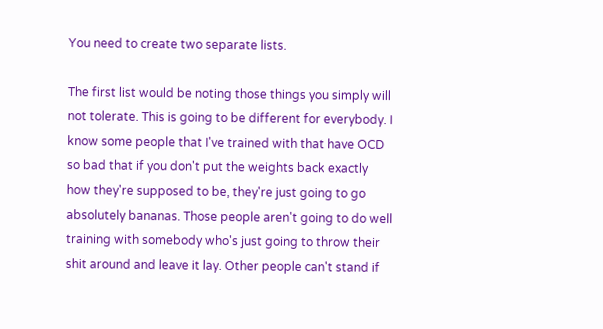You need to create two separate lists.

The first list would be noting those things you simply will not tolerate. This is going to be different for everybody. I know some people that I've trained with that have OCD so bad that if you don't put the weights back exactly how they're supposed to be, they're just going to go absolutely bananas. Those people aren't going to do well training with somebody who's just going to throw their shit around and leave it lay. Other people can't stand if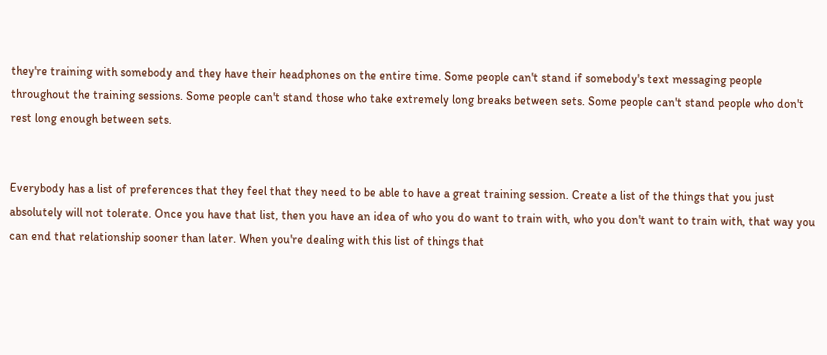they're training with somebody and they have their headphones on the entire time. Some people can't stand if somebody's text messaging people throughout the training sessions. Some people can't stand those who take extremely long breaks between sets. Some people can't stand people who don't rest long enough between sets.


Everybody has a list of preferences that they feel that they need to be able to have a great training session. Create a list of the things that you just absolutely will not tolerate. Once you have that list, then you have an idea of who you do want to train with, who you don't want to train with, that way you can end that relationship sooner than later. When you're dealing with this list of things that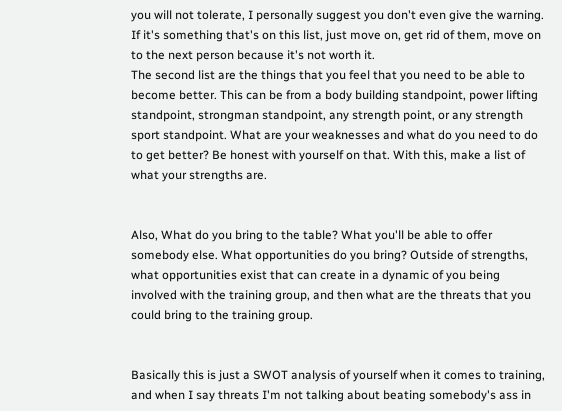you will not tolerate, I personally suggest you don't even give the warning. If it's something that's on this list, just move on, get rid of them, move on to the next person because it's not worth it.
The second list are the things that you feel that you need to be able to become better. This can be from a body building standpoint, power lifting standpoint, strongman standpoint, any strength point, or any strength sport standpoint. What are your weaknesses and what do you need to do to get better? Be honest with yourself on that. With this, make a list of what your strengths are.


Also, What do you bring to the table? What you'll be able to offer somebody else. What opportunities do you bring? Outside of strengths, what opportunities exist that can create in a dynamic of you being involved with the training group, and then what are the threats that you could bring to the training group.


Basically this is just a SWOT analysis of yourself when it comes to training, and when I say threats I'm not talking about beating somebody's ass in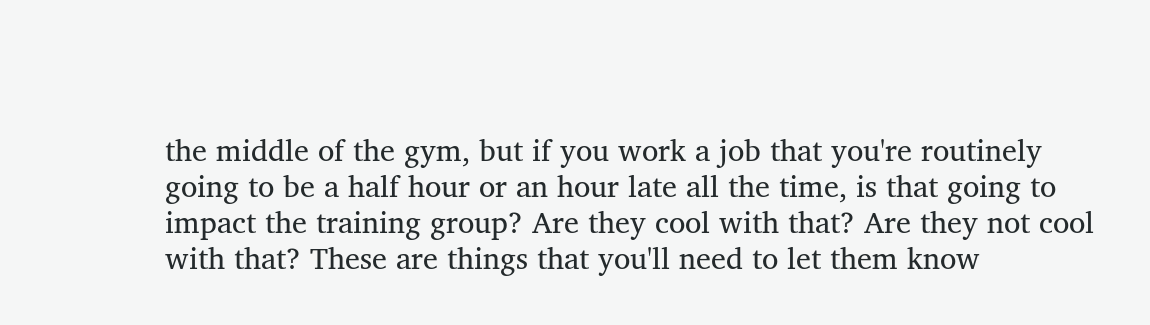the middle of the gym, but if you work a job that you're routinely going to be a half hour or an hour late all the time, is that going to impact the training group? Are they cool with that? Are they not cool with that? These are things that you'll need to let them know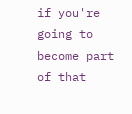if you're going to become part of that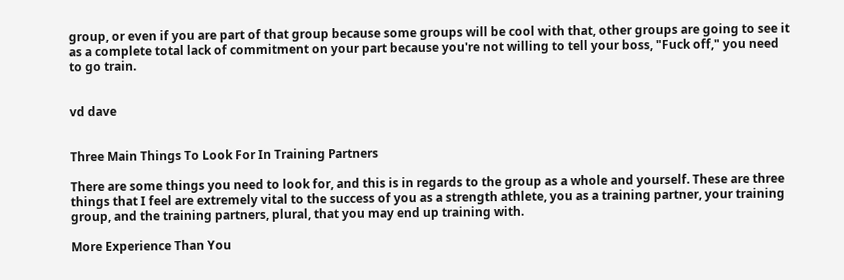group, or even if you are part of that group because some groups will be cool with that, other groups are going to see it as a complete total lack of commitment on your part because you're not willing to tell your boss, "Fuck off," you need to go train.


vd dave


Three Main Things To Look For In Training Partners

There are some things you need to look for, and this is in regards to the group as a whole and yourself. These are three things that I feel are extremely vital to the success of you as a strength athlete, you as a training partner, your training group, and the training partners, plural, that you may end up training with.

More Experience Than You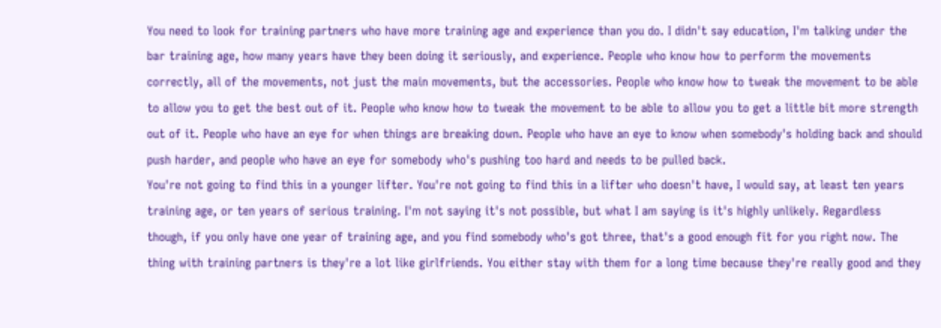You need to look for training partners who have more training age and experience than you do. I didn't say education, I'm talking under the bar training age, how many years have they been doing it seriously, and experience. People who know how to perform the movements correctly, all of the movements, not just the main movements, but the accessories. People who know how to tweak the movement to be able to allow you to get the best out of it. People who know how to tweak the movement to be able to allow you to get a little bit more strength out of it. People who have an eye for when things are breaking down. People who have an eye to know when somebody's holding back and should push harder, and people who have an eye for somebody who's pushing too hard and needs to be pulled back.
You're not going to find this in a younger lifter. You're not going to find this in a lifter who doesn't have, I would say, at least ten years training age, or ten years of serious training. I'm not saying it's not possible, but what I am saying is it's highly unlikely. Regardless though, if you only have one year of training age, and you find somebody who's got three, that's a good enough fit for you right now. The thing with training partners is they're a lot like girlfriends. You either stay with them for a long time because they're really good and they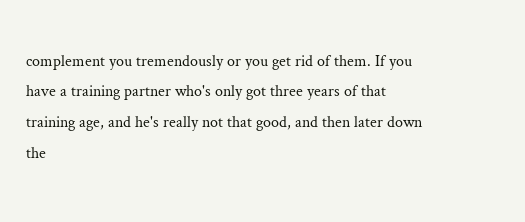complement you tremendously or you get rid of them. If you have a training partner who's only got three years of that training age, and he's really not that good, and then later down the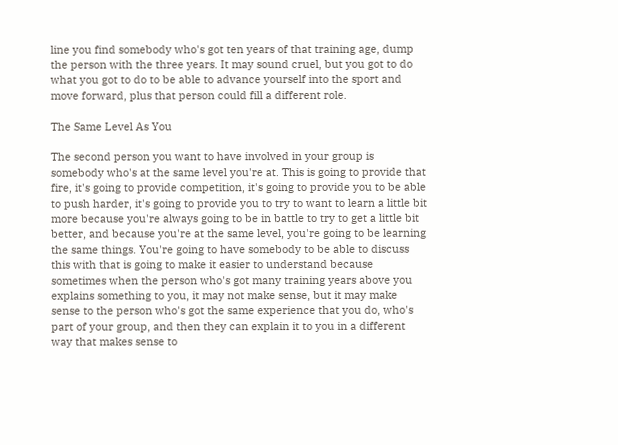line you find somebody who's got ten years of that training age, dump the person with the three years. It may sound cruel, but you got to do what you got to do to be able to advance yourself into the sport and move forward, plus that person could fill a different role.

The Same Level As You

The second person you want to have involved in your group is somebody who's at the same level you're at. This is going to provide that fire, it's going to provide competition, it's going to provide you to be able to push harder, it's going to provide you to try to want to learn a little bit more because you're always going to be in battle to try to get a little bit better, and because you're at the same level, you're going to be learning the same things. You're going to have somebody to be able to discuss this with that is going to make it easier to understand because sometimes when the person who's got many training years above you explains something to you, it may not make sense, but it may make sense to the person who's got the same experience that you do, who's part of your group, and then they can explain it to you in a different way that makes sense to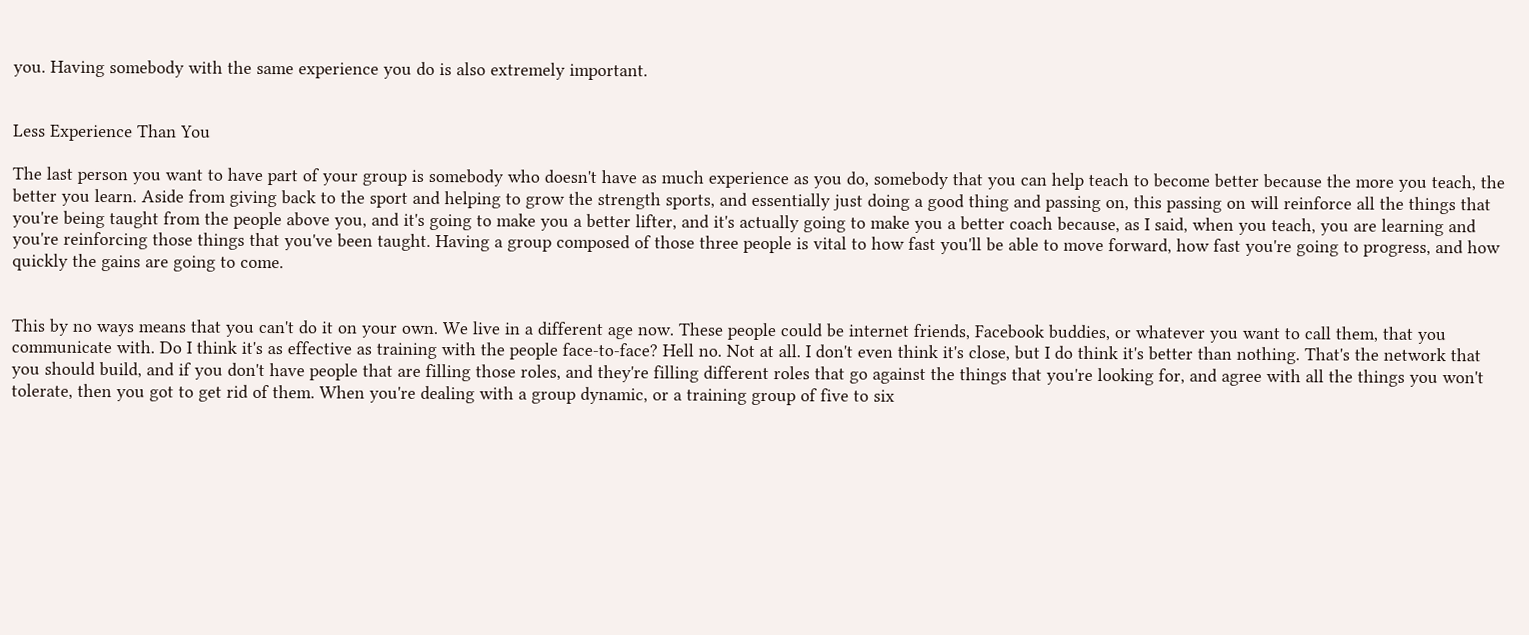you. Having somebody with the same experience you do is also extremely important.


Less Experience Than You

The last person you want to have part of your group is somebody who doesn't have as much experience as you do, somebody that you can help teach to become better because the more you teach, the better you learn. Aside from giving back to the sport and helping to grow the strength sports, and essentially just doing a good thing and passing on, this passing on will reinforce all the things that you're being taught from the people above you, and it's going to make you a better lifter, and it's actually going to make you a better coach because, as I said, when you teach, you are learning and you're reinforcing those things that you've been taught. Having a group composed of those three people is vital to how fast you'll be able to move forward, how fast you're going to progress, and how quickly the gains are going to come.


This by no ways means that you can't do it on your own. We live in a different age now. These people could be internet friends, Facebook buddies, or whatever you want to call them, that you communicate with. Do I think it's as effective as training with the people face-to-face? Hell no. Not at all. I don't even think it's close, but I do think it's better than nothing. That's the network that you should build, and if you don't have people that are filling those roles, and they're filling different roles that go against the things that you're looking for, and agree with all the things you won't tolerate, then you got to get rid of them. When you're dealing with a group dynamic, or a training group of five to six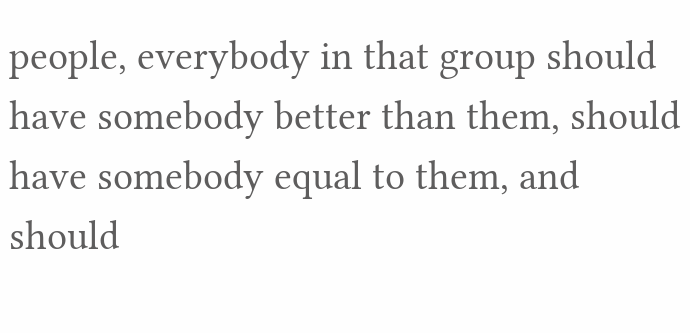people, everybody in that group should have somebody better than them, should have somebody equal to them, and should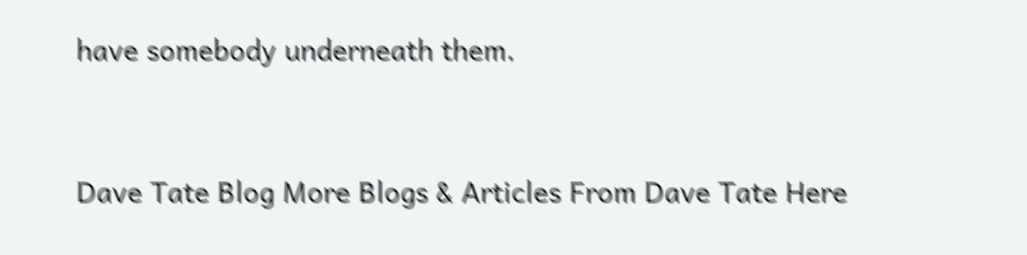have somebody underneath them.


Dave Tate Blog More Blogs & Articles From Dave Tate Here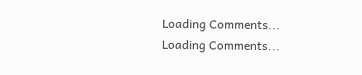Loading Comments... Loading Comments...